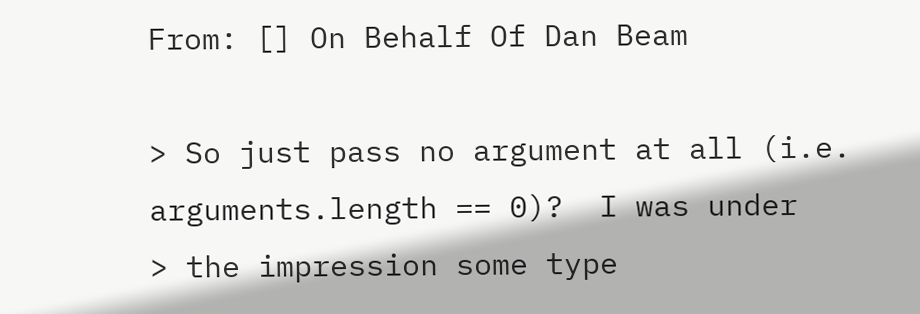From: [] On Behalf Of Dan Beam

> So just pass no argument at all (i.e. arguments.length == 0)?  I was under
> the impression some type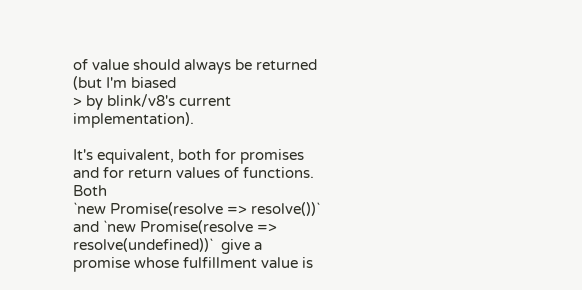of value should always be returned (but I'm biased
> by blink/v8's current implementation).

It's equivalent, both for promises and for return values of functions. Both
`new Promise(resolve => resolve())` and `new Promise(resolve =>
resolve(undefined))`  give a promise whose fulfillment value is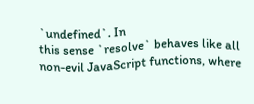`undefined`. In
this sense `resolve` behaves like all non-evil JavaScript functions, where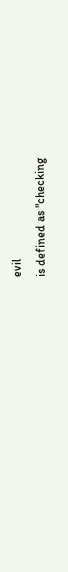evil
is defined as "checking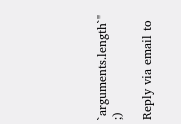`arguments.length`" ;)

Reply via email to